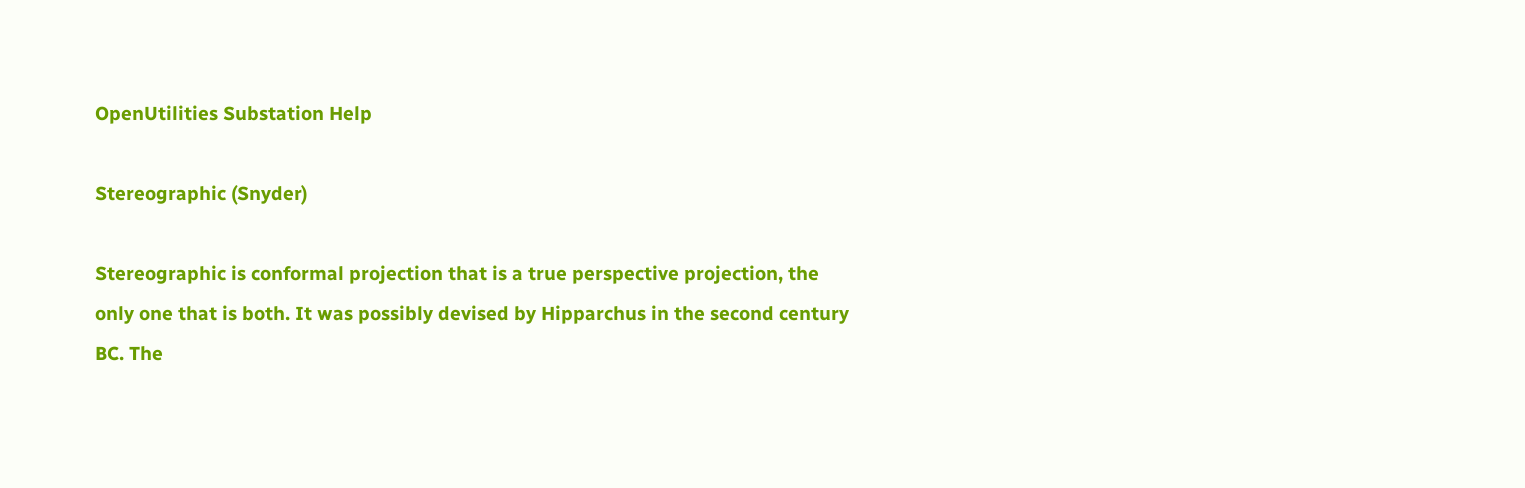OpenUtilities Substation Help

Stereographic (Snyder)

Stereographic is conformal projection that is a true perspective projection, the only one that is both. It was possibly devised by Hipparchus in the second century BC. The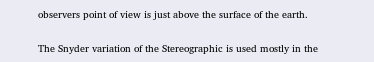observers point of view is just above the surface of the earth.

The Snyder variation of the Stereographic is used mostly in the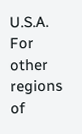U.S.A. For other regions of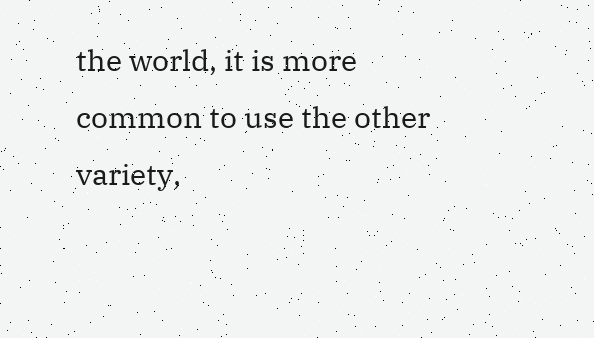the world, it is more common to use the other variety,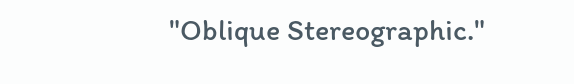"Oblique Stereographic."